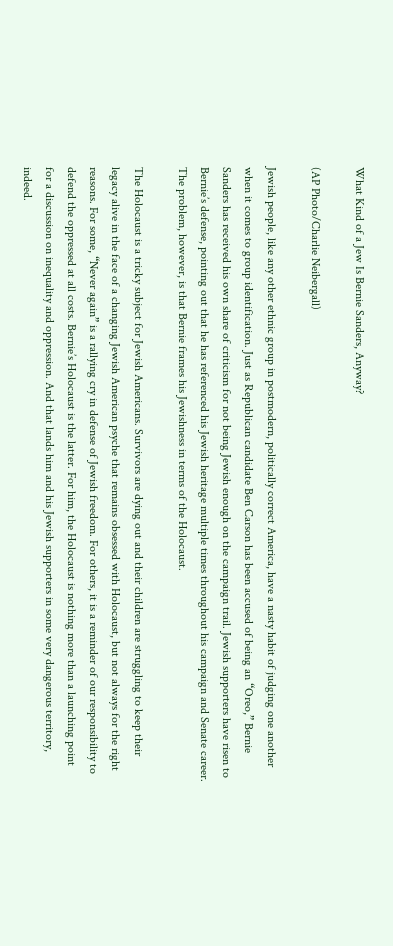What Kind of a Jew Is Bernie Sanders, Anyway?

(AP Photo/Charlie Neibergall)

Jewish people, like any other ethnic group in postmodern, politically correct America, have a nasty habit of judging one another when it comes to group identification. Just as Republican candidate Ben Carson has been accused of being an “Oreo,” Bernie Sanders has received his own share of criticism for not being Jewish enough on the campaign trail. Jewish supporters have risen to Bernie’s defense, pointing out that he has referenced his Jewish heritage multiple times throughout his campaign and Senate career. The problem, however, is that Bernie frames his Jewishness in terms of the Holocaust.

The Holocaust is a tricky subject for Jewish Americans. Survivors are dying out and their children are struggling to keep their legacy alive in the face of a changing Jewish American psyche that remains obsessed with Holocaust, but not always for the right reasons. For some, “Never again” is a rallying cry in defense of Jewish freedom. For others, it is a reminder of our responsibility to defend the oppressed at all costs. Bernie’s Holocaust is the latter. For him, the Holocaust is nothing more than a launching point for a discussion on inequality and oppression. And that lands him and his Jewish supporters in some very dangerous territory, indeed.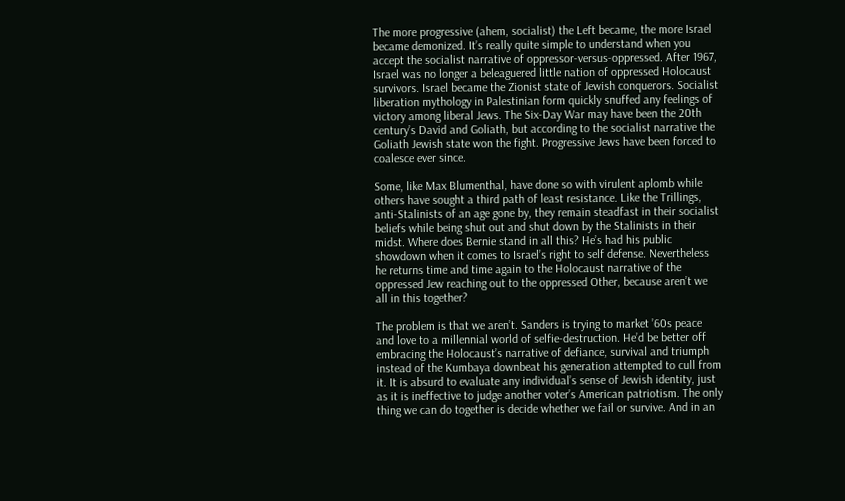The more progressive (ahem, socialist) the Left became, the more Israel became demonized. It’s really quite simple to understand when you accept the socialist narrative of oppressor-versus-oppressed. After 1967, Israel was no longer a beleaguered little nation of oppressed Holocaust survivors. Israel became the Zionist state of Jewish conquerors. Socialist liberation mythology in Palestinian form quickly snuffed any feelings of victory among liberal Jews. The Six-Day War may have been the 20th century’s David and Goliath, but according to the socialist narrative the Goliath Jewish state won the fight. Progressive Jews have been forced to coalesce ever since.

Some, like Max Blumenthal, have done so with virulent aplomb while others have sought a third path of least resistance. Like the Trillings, anti-Stalinists of an age gone by, they remain steadfast in their socialist beliefs while being shut out and shut down by the Stalinists in their midst. Where does Bernie stand in all this? He’s had his public showdown when it comes to Israel’s right to self defense. Nevertheless he returns time and time again to the Holocaust narrative of the oppressed Jew reaching out to the oppressed Other, because aren’t we all in this together?

The problem is that we aren’t. Sanders is trying to market ’60s peace and love to a millennial world of selfie-destruction. He’d be better off embracing the Holocaust’s narrative of defiance, survival and triumph instead of the Kumbaya downbeat his generation attempted to cull from it. It is absurd to evaluate any individual’s sense of Jewish identity, just as it is ineffective to judge another voter’s American patriotism. The only thing we can do together is decide whether we fail or survive. And in an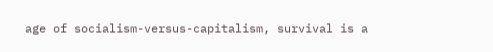age of socialism-versus-capitalism, survival is a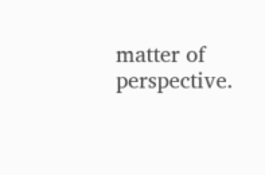matter of perspective.